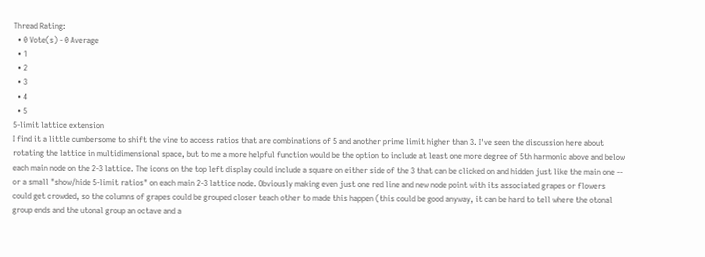Thread Rating:
  • 0 Vote(s) - 0 Average
  • 1
  • 2
  • 3
  • 4
  • 5
5-limit lattice extension
I find it a little cumbersome to shift the vine to access ratios that are combinations of 5 and another prime limit higher than 3. I've seen the discussion here about rotating the lattice in multidimensional space, but to me a more helpful function would be the option to include at least one more degree of 5th harmonic above and below each main node on the 2-3 lattice. The icons on the top left display could include a square on either side of the 3 that can be clicked on and hidden just like the main one -- or a small "show/hide 5-limit ratios" on each main 2-3 lattice node. Obviously making even just one red line and new node point with its associated grapes or flowers could get crowded, so the columns of grapes could be grouped closer teach other to made this happen (this could be good anyway, it can be hard to tell where the otonal group ends and the utonal group an octave and a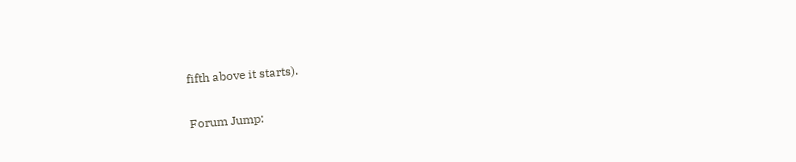fifth above it starts).

Forum Jump: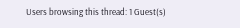Users browsing this thread: 1 Guest(s)